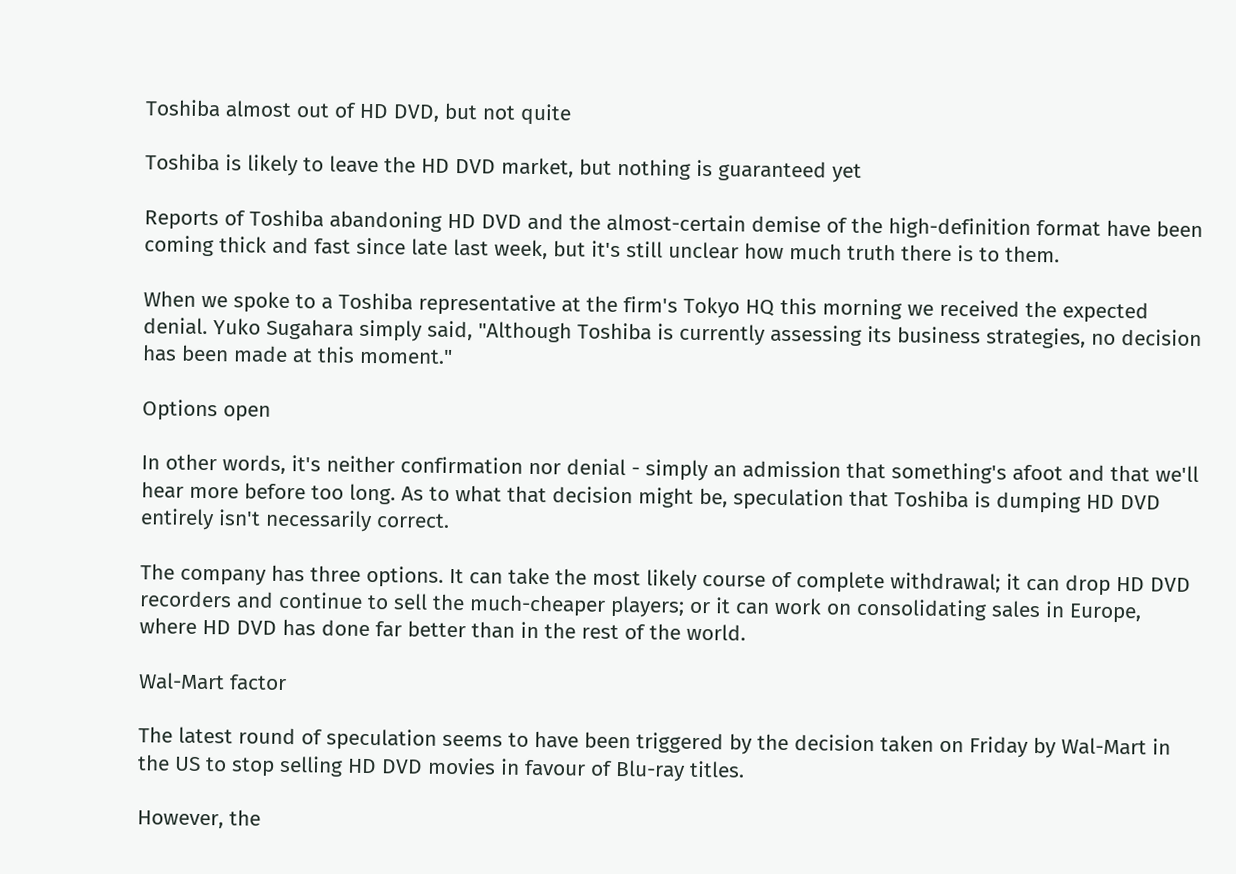Toshiba almost out of HD DVD, but not quite

Toshiba is likely to leave the HD DVD market, but nothing is guaranteed yet

Reports of Toshiba abandoning HD DVD and the almost-certain demise of the high-definition format have been coming thick and fast since late last week, but it's still unclear how much truth there is to them.

When we spoke to a Toshiba representative at the firm's Tokyo HQ this morning we received the expected denial. Yuko Sugahara simply said, "Although Toshiba is currently assessing its business strategies, no decision has been made at this moment."

Options open

In other words, it's neither confirmation nor denial - simply an admission that something's afoot and that we'll hear more before too long. As to what that decision might be, speculation that Toshiba is dumping HD DVD entirely isn't necessarily correct.

The company has three options. It can take the most likely course of complete withdrawal; it can drop HD DVD recorders and continue to sell the much-cheaper players; or it can work on consolidating sales in Europe, where HD DVD has done far better than in the rest of the world.

Wal-Mart factor

The latest round of speculation seems to have been triggered by the decision taken on Friday by Wal-Mart in the US to stop selling HD DVD movies in favour of Blu-ray titles.

However, the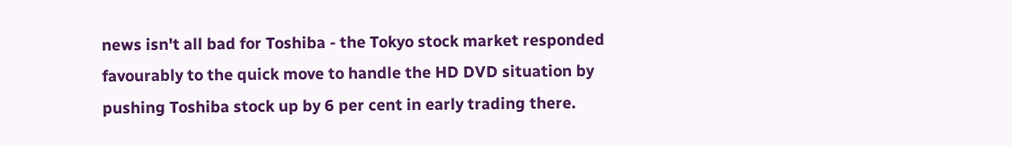news isn't all bad for Toshiba - the Tokyo stock market responded favourably to the quick move to handle the HD DVD situation by pushing Toshiba stock up by 6 per cent in early trading there.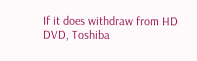If it does withdraw from HD DVD, Toshiba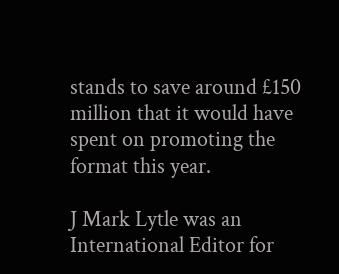stands to save around £150 million that it would have spent on promoting the format this year.

J Mark Lytle was an International Editor for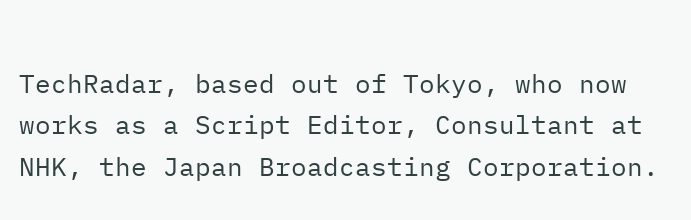TechRadar, based out of Tokyo, who now works as a Script Editor, Consultant at NHK, the Japan Broadcasting Corporation.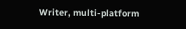Writer, multi-platform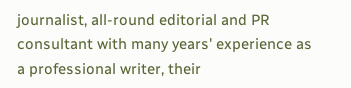journalist, all-round editorial and PR consultant with many years' experience as a professional writer, their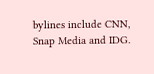bylines include CNN, Snap Media and IDG.